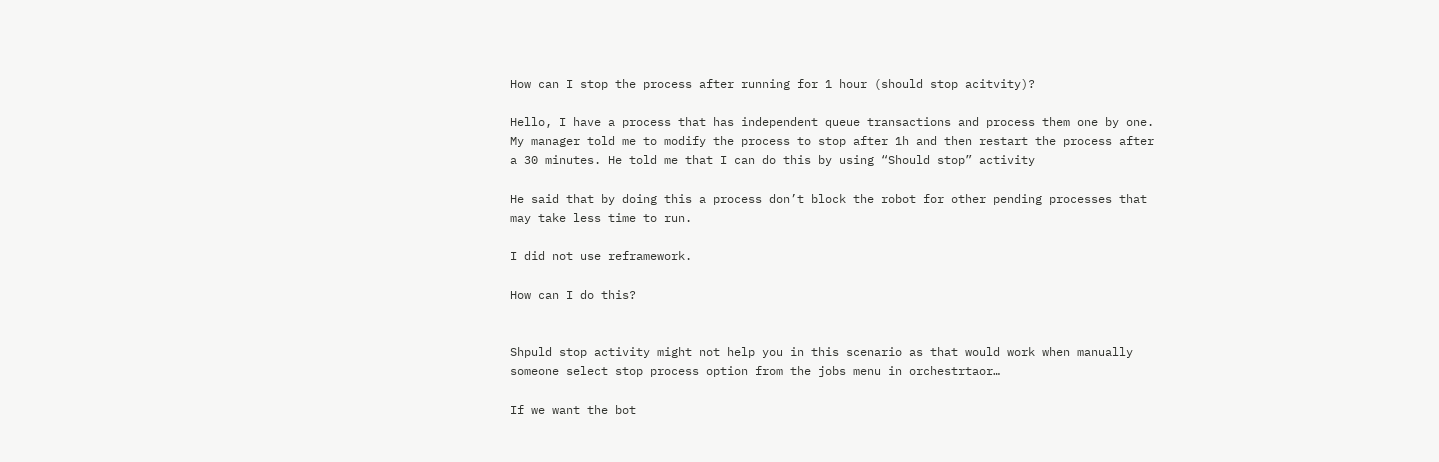How can I stop the process after running for 1 hour (should stop acitvity)?

Hello, I have a process that has independent queue transactions and process them one by one. My manager told me to modify the process to stop after 1h and then restart the process after a 30 minutes. He told me that I can do this by using “Should stop” activity

He said that by doing this a process don’t block the robot for other pending processes that may take less time to run.

I did not use reframework.

How can I do this?


Shpuld stop activity might not help you in this scenario as that would work when manually someone select stop process option from the jobs menu in orchestrtaor…

If we want the bot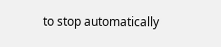to stop automatically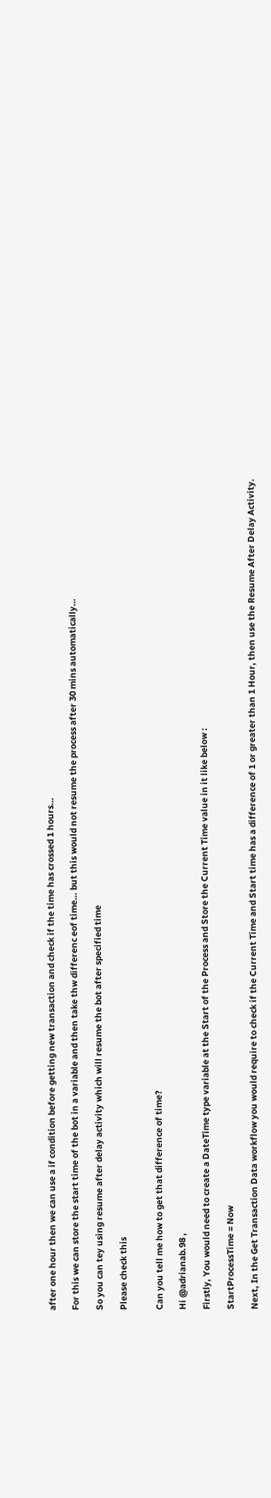after one hour then we can use a if condition before getting new transaction and check if the time has crossed 1 hours…

For this we can store the start time of the bot in a variable and then take thw differenc eof time… but this would not resume the process after 30 mins automatically…

So you can tey using resume after delay activity which will resume the bot after specified time

Please check this


Can you tell me how to get that difference of time?

Hi @adrianab.98 ,

Firstly, You would need to create a DateTime type variable at the Start of the Process and Store the Current Time value in it like below :

StartProcessTime = Now

Next, In the Get Transaction Data workflow you would require to check if the Current Time and Start time has a difference of 1 or greater than 1 Hour, then use the Resume After Delay Activity.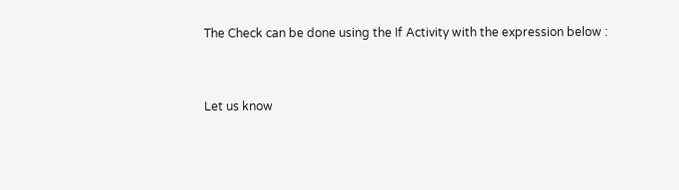The Check can be done using the If Activity with the expression below :


Let us know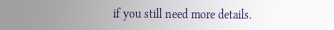if you still need more details.